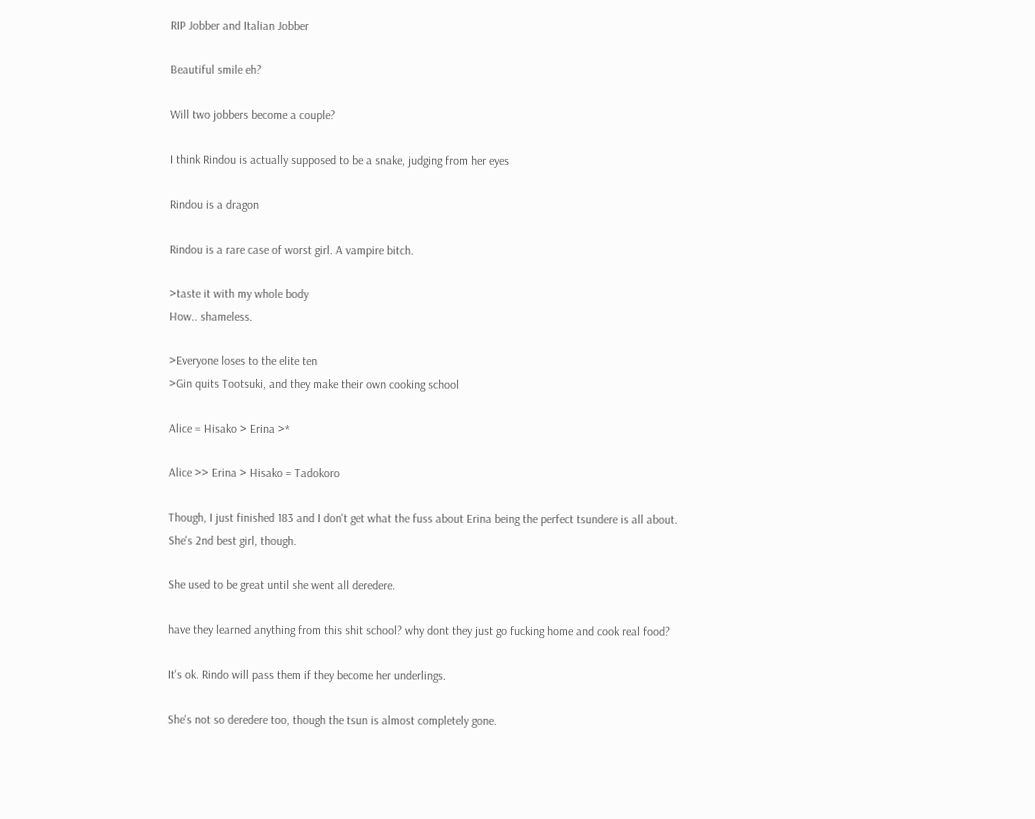RIP Jobber and Italian Jobber

Beautiful smile eh?

Will two jobbers become a couple?

I think Rindou is actually supposed to be a snake, judging from her eyes

Rindou is a dragon

Rindou is a rare case of worst girl. A vampire bitch.

>taste it with my whole body
How.. shameless.

>Everyone loses to the elite ten
>Gin quits Tootsuki, and they make their own cooking school

Alice = Hisako > Erina >*

Alice >> Erina > Hisako = Tadokoro

Though, I just finished 183 and I don't get what the fuss about Erina being the perfect tsundere is all about. She's 2nd best girl, though.

She used to be great until she went all deredere.

have they learned anything from this shit school? why dont they just go fucking home and cook real food?

It's ok. Rindo will pass them if they become her underlings.

She's not so deredere too, though the tsun is almost completely gone.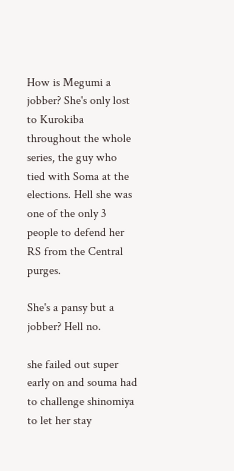How is Megumi a jobber? She's only lost to Kurokiba throughout the whole series, the guy who tied with Soma at the elections. Hell she was one of the only 3 people to defend her RS from the Central purges.

She's a pansy but a jobber? Hell no.

she failed out super early on and souma had to challenge shinomiya to let her stay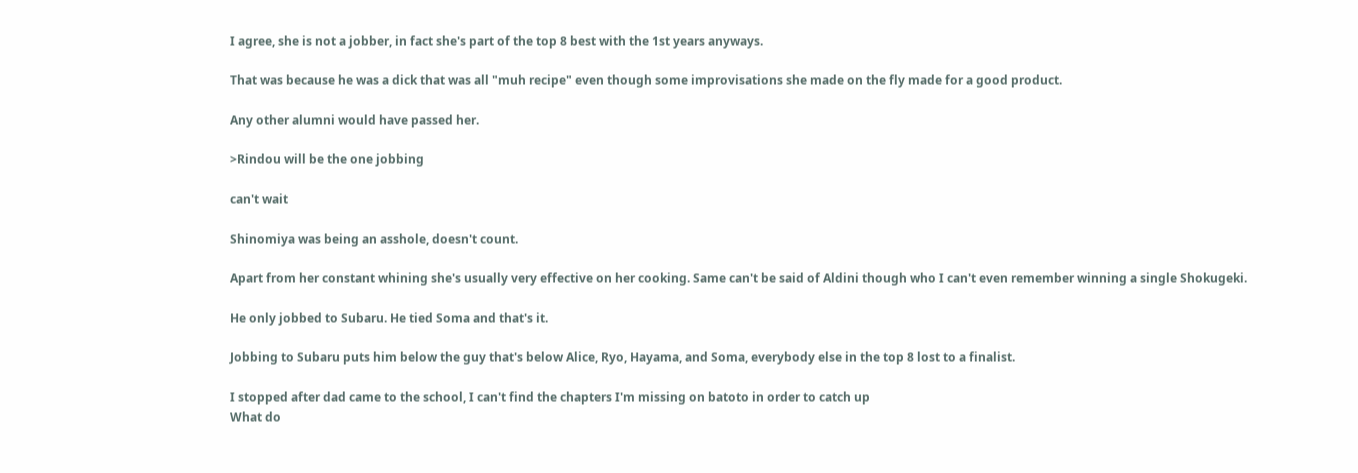I agree, she is not a jobber, in fact she's part of the top 8 best with the 1st years anyways.

That was because he was a dick that was all "muh recipe" even though some improvisations she made on the fly made for a good product.

Any other alumni would have passed her.

>Rindou will be the one jobbing

can't wait

Shinomiya was being an asshole, doesn't count.

Apart from her constant whining she's usually very effective on her cooking. Same can't be said of Aldini though who I can't even remember winning a single Shokugeki.

He only jobbed to Subaru. He tied Soma and that's it.

Jobbing to Subaru puts him below the guy that's below Alice, Ryo, Hayama, and Soma, everybody else in the top 8 lost to a finalist.

I stopped after dad came to the school, I can't find the chapters I'm missing on batoto in order to catch up
What do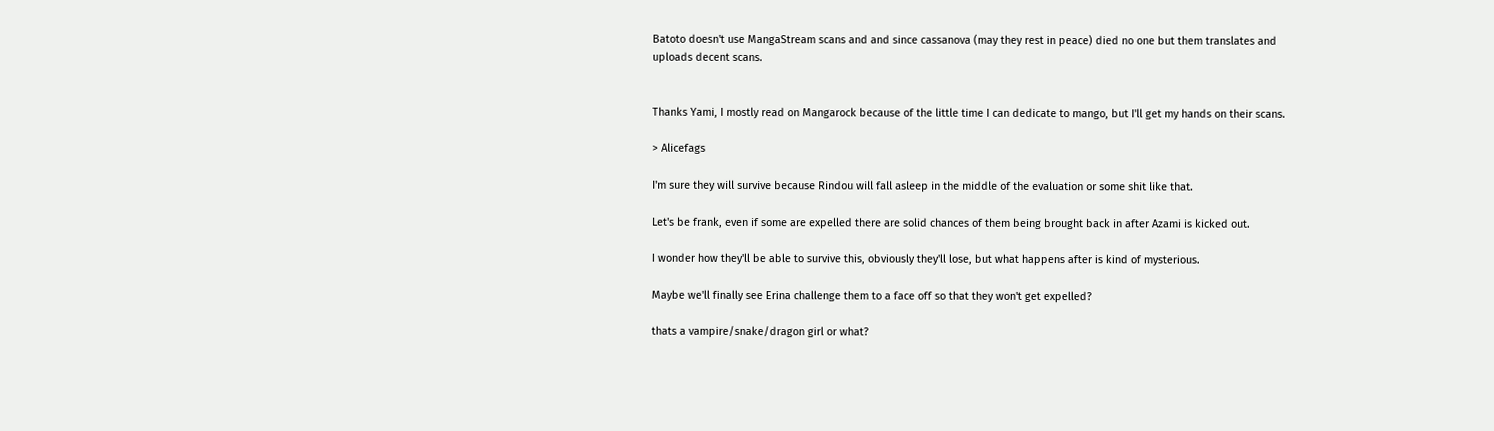Batoto doesn't use MangaStream scans and and since cassanova (may they rest in peace) died no one but them translates and uploads decent scans.


Thanks Yami, I mostly read on Mangarock because of the little time I can dedicate to mango, but I'll get my hands on their scans.

> Alicefags

I'm sure they will survive because Rindou will fall asleep in the middle of the evaluation or some shit like that.

Let's be frank, even if some are expelled there are solid chances of them being brought back in after Azami is kicked out.

I wonder how they'll be able to survive this, obviously they'll lose, but what happens after is kind of mysterious.

Maybe we'll finally see Erina challenge them to a face off so that they won't get expelled?

thats a vampire/snake/dragon girl or what?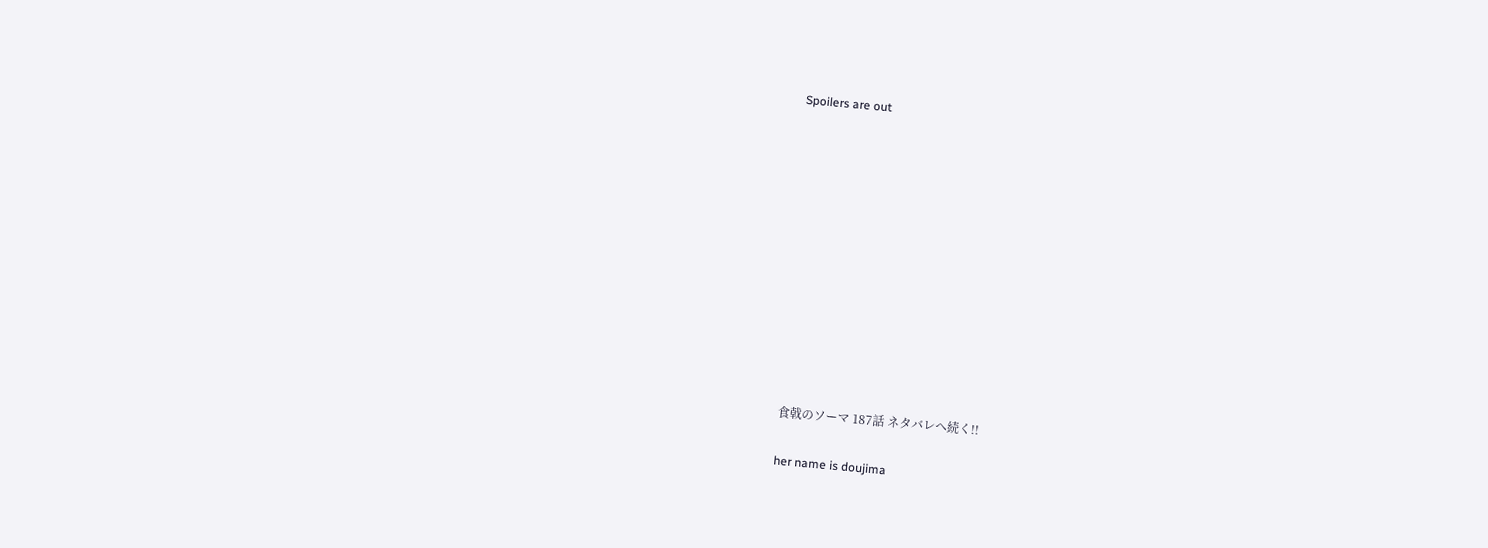Spoilers are out












食戟のソーマ 187話 ネタバレへ続く!!

her name is doujima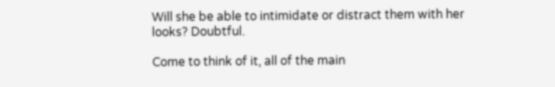Will she be able to intimidate or distract them with her looks? Doubtful.

Come to think of it, all of the main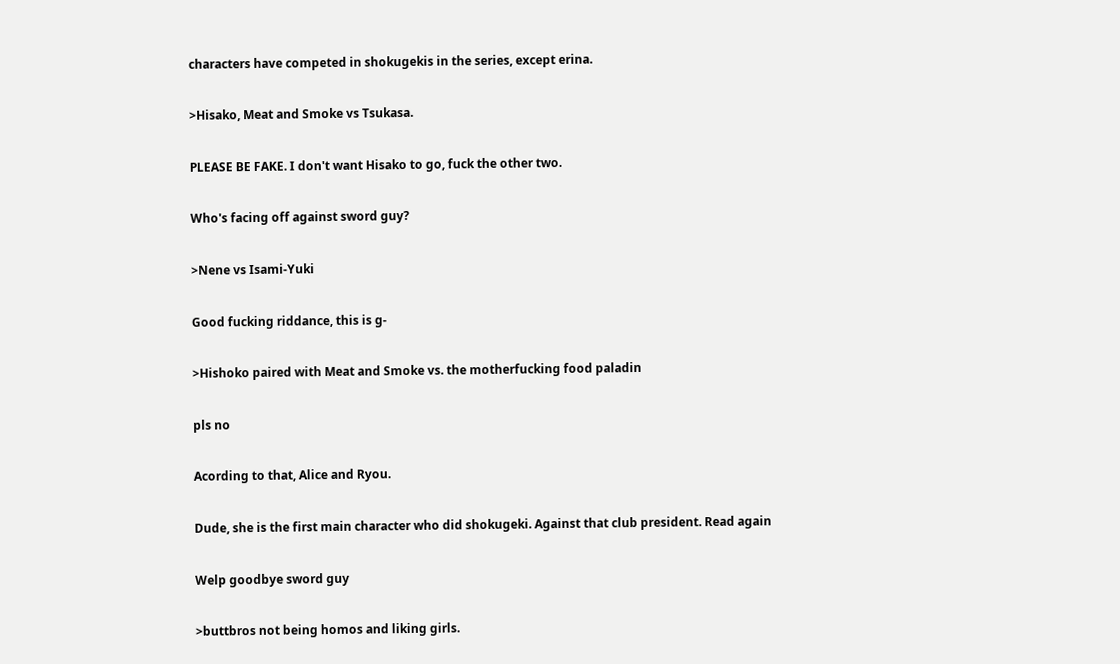characters have competed in shokugekis in the series, except erina.

>Hisako, Meat and Smoke vs Tsukasa.

PLEASE BE FAKE. I don't want Hisako to go, fuck the other two.

Who's facing off against sword guy?

>Nene vs Isami-Yuki

Good fucking riddance, this is g-

>Hishoko paired with Meat and Smoke vs. the motherfucking food paladin

pls no

Acording to that, Alice and Ryou.

Dude, she is the first main character who did shokugeki. Against that club president. Read again

Welp goodbye sword guy

>buttbros not being homos and liking girls.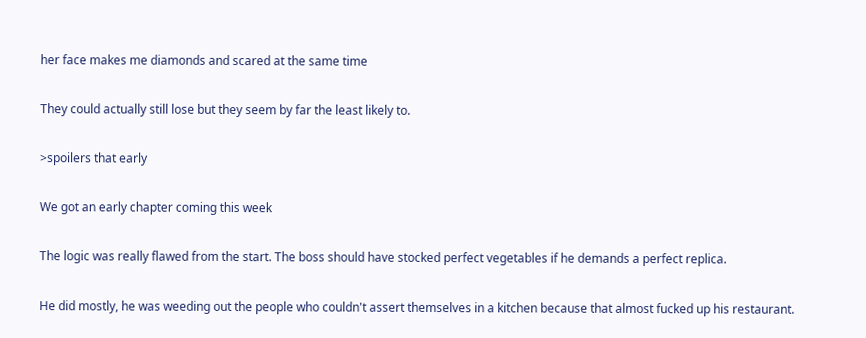her face makes me diamonds and scared at the same time

They could actually still lose but they seem by far the least likely to.

>spoilers that early

We got an early chapter coming this week

The logic was really flawed from the start. The boss should have stocked perfect vegetables if he demands a perfect replica.

He did mostly, he was weeding out the people who couldn't assert themselves in a kitchen because that almost fucked up his restaurant.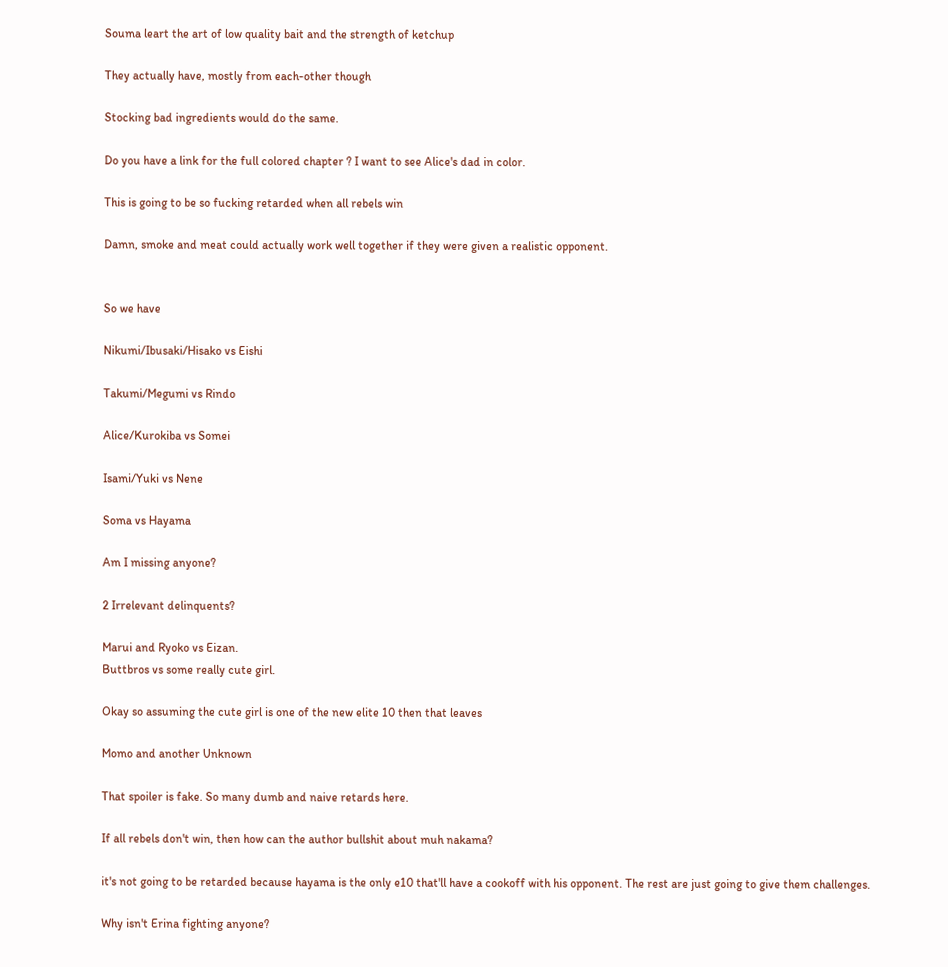Souma leart the art of low quality bait and the strength of ketchup

They actually have, mostly from each-other though

Stocking bad ingredients would do the same.

Do you have a link for the full colored chapter ? I want to see Alice's dad in color.

This is going to be so fucking retarded when all rebels win

Damn, smoke and meat could actually work well together if they were given a realistic opponent.


So we have

Nikumi/Ibusaki/Hisako vs Eishi

Takumi/Megumi vs Rindo

Alice/Kurokiba vs Somei

Isami/Yuki vs Nene

Soma vs Hayama

Am I missing anyone?

2 Irrelevant delinquents?

Marui and Ryoko vs Eizan.
Buttbros vs some really cute girl.

Okay so assuming the cute girl is one of the new elite 10 then that leaves

Momo and another Unknown

That spoiler is fake. So many dumb and naive retards here.

If all rebels don't win, then how can the author bullshit about muh nakama?

it's not going to be retarded because hayama is the only e10 that'll have a cookoff with his opponent. The rest are just going to give them challenges.

Why isn't Erina fighting anyone?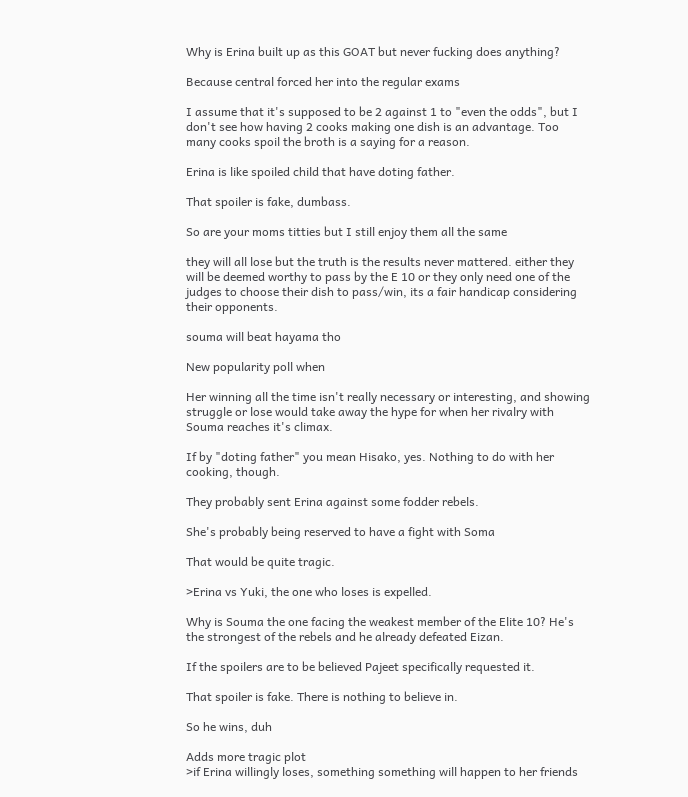Why is Erina built up as this GOAT but never fucking does anything?

Because central forced her into the regular exams

I assume that it's supposed to be 2 against 1 to "even the odds", but I don't see how having 2 cooks making one dish is an advantage. Too many cooks spoil the broth is a saying for a reason.

Erina is like spoiled child that have doting father.

That spoiler is fake, dumbass.

So are your moms titties but I still enjoy them all the same

they will all lose but the truth is the results never mattered. either they will be deemed worthy to pass by the E 10 or they only need one of the judges to choose their dish to pass/win, its a fair handicap considering their opponents.

souma will beat hayama tho

New popularity poll when

Her winning all the time isn't really necessary or interesting, and showing struggle or lose would take away the hype for when her rivalry with Souma reaches it's climax.

If by "doting father" you mean Hisako, yes. Nothing to do with her cooking, though.

They probably sent Erina against some fodder rebels.

She's probably being reserved to have a fight with Soma

That would be quite tragic.

>Erina vs Yuki, the one who loses is expelled.

Why is Souma the one facing the weakest member of the Elite 10? He's the strongest of the rebels and he already defeated Eizan.

If the spoilers are to be believed Pajeet specifically requested it.

That spoiler is fake. There is nothing to believe in.

So he wins, duh

Adds more tragic plot
>if Erina willingly loses, something something will happen to her friends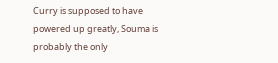Curry is supposed to have powered up greatly, Souma is probably the only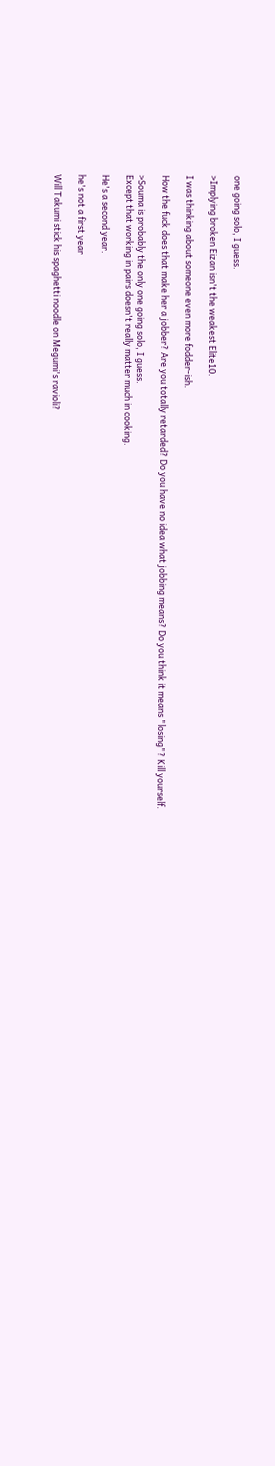one going solo, I guess.

>Implying broken Eizan isn't the weakest Elite10.

I was thinking about someone even more fodder-ish.

How the fuck does that make her a jobber? Are you totally retarded? Do you have no idea what jobbing means? Do you think it means "losing"? Kill yourself.

>Souma is probably the only one going solo, I guess.
Except that working in pairs doesn't really matter much in cooking.

He's a second year.

he's not a first year

Will Takumi stick his spaghetti noodle on Megumi's ravioli?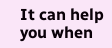It can help you when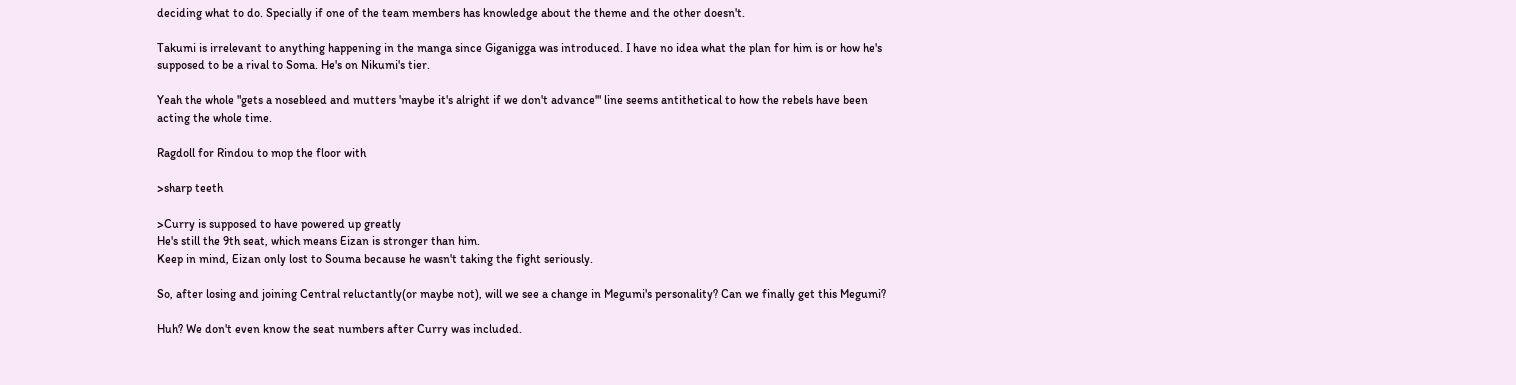deciding what to do. Specially if one of the team members has knowledge about the theme and the other doesn't.

Takumi is irrelevant to anything happening in the manga since Giganigga was introduced. I have no idea what the plan for him is or how he's supposed to be a rival to Soma. He's on Nikumi's tier.

Yeah the whole "gets a nosebleed and mutters 'maybe it's alright if we don't advance'" line seems antithetical to how the rebels have been acting the whole time.

Ragdoll for Rindou to mop the floor with

>sharp teeth

>Curry is supposed to have powered up greatly
He's still the 9th seat, which means Eizan is stronger than him.
Keep in mind, Eizan only lost to Souma because he wasn't taking the fight seriously.

So, after losing and joining Central reluctantly(or maybe not), will we see a change in Megumi's personality? Can we finally get this Megumi?

Huh? We don't even know the seat numbers after Curry was included.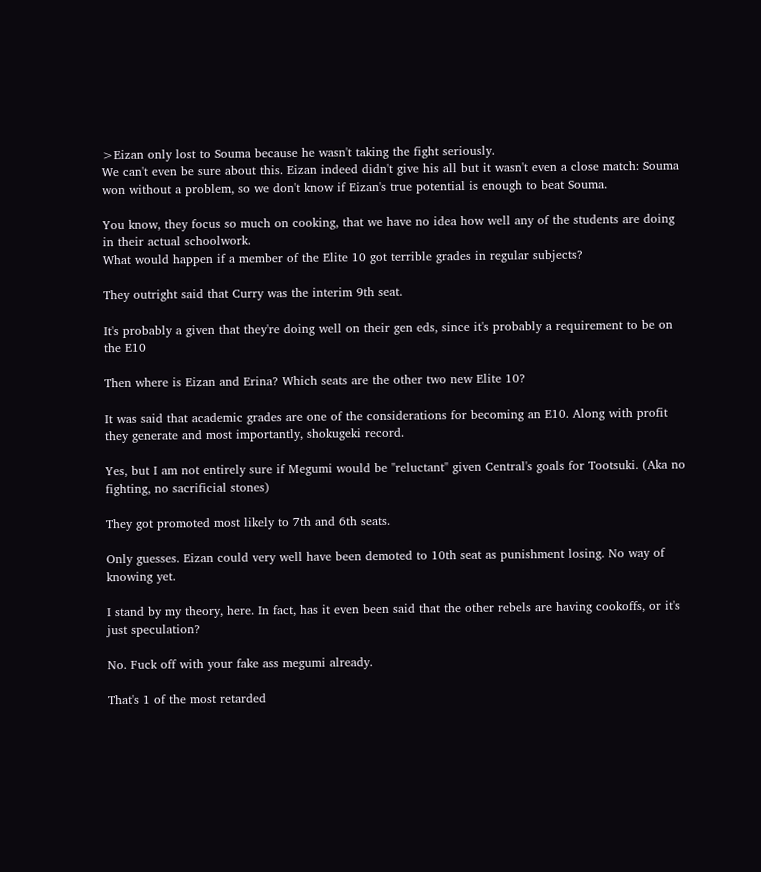>Eizan only lost to Souma because he wasn't taking the fight seriously.
We can't even be sure about this. Eizan indeed didn't give his all but it wasn't even a close match: Souma won without a problem, so we don't know if Eizan's true potential is enough to beat Souma.

You know, they focus so much on cooking, that we have no idea how well any of the students are doing in their actual schoolwork.
What would happen if a member of the Elite 10 got terrible grades in regular subjects?

They outright said that Curry was the interim 9th seat.

It's probably a given that they're doing well on their gen eds, since it's probably a requirement to be on the E10

Then where is Eizan and Erina? Which seats are the other two new Elite 10?

It was said that academic grades are one of the considerations for becoming an E10. Along with profit they generate and most importantly, shokugeki record.

Yes, but I am not entirely sure if Megumi would be "reluctant" given Central's goals for Tootsuki. (Aka no fighting, no sacrificial stones)

They got promoted most likely to 7th and 6th seats.

Only guesses. Eizan could very well have been demoted to 10th seat as punishment losing. No way of knowing yet.

I stand by my theory, here. In fact, has it even been said that the other rebels are having cookoffs, or it's just speculation?

No. Fuck off with your fake ass megumi already.

That's 1 of the most retarded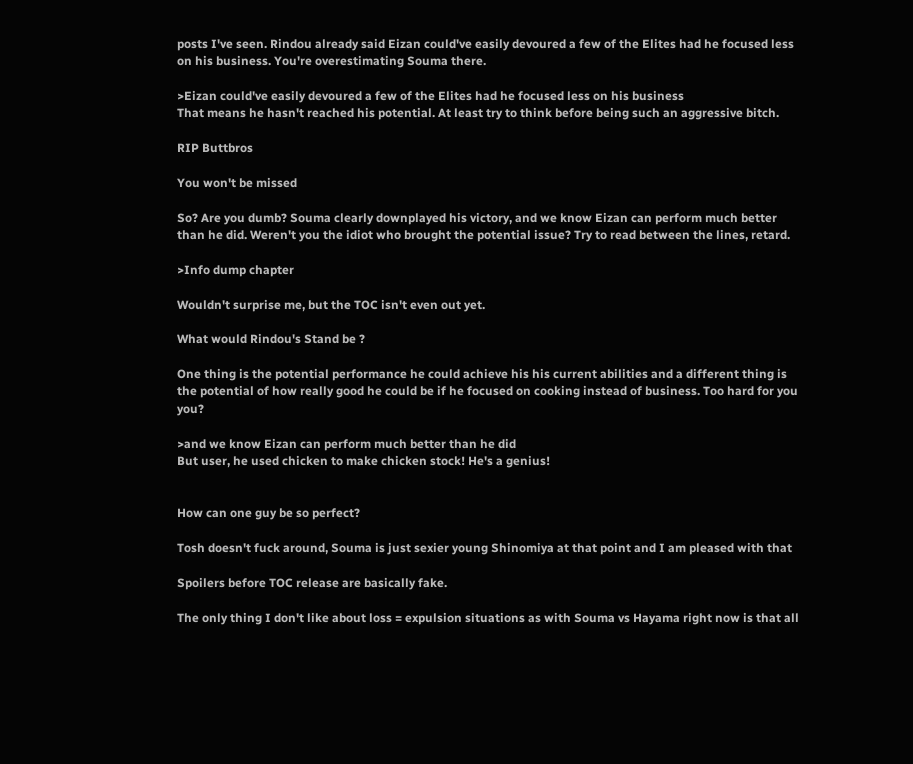posts I've seen. Rindou already said Eizan could've easily devoured a few of the Elites had he focused less on his business. You're overestimating Souma there.

>Eizan could've easily devoured a few of the Elites had he focused less on his business
That means he hasn't reached his potential. At least try to think before being such an aggressive bitch.

RIP Buttbros

You won't be missed

So? Are you dumb? Souma clearly downplayed his victory, and we know Eizan can perform much better than he did. Weren't you the idiot who brought the potential issue? Try to read between the lines, retard.

>Info dump chapter

Wouldn't surprise me, but the TOC isn't even out yet.

What would Rindou's Stand be ?

One thing is the potential performance he could achieve his his current abilities and a different thing is the potential of how really good he could be if he focused on cooking instead of business. Too hard for you you?

>and we know Eizan can perform much better than he did
But user, he used chicken to make chicken stock! He's a genius!


How can one guy be so perfect?

Tosh doesn't fuck around, Souma is just sexier young Shinomiya at that point and I am pleased with that

Spoilers before TOC release are basically fake.

The only thing I don't like about loss = expulsion situations as with Souma vs Hayama right now is that all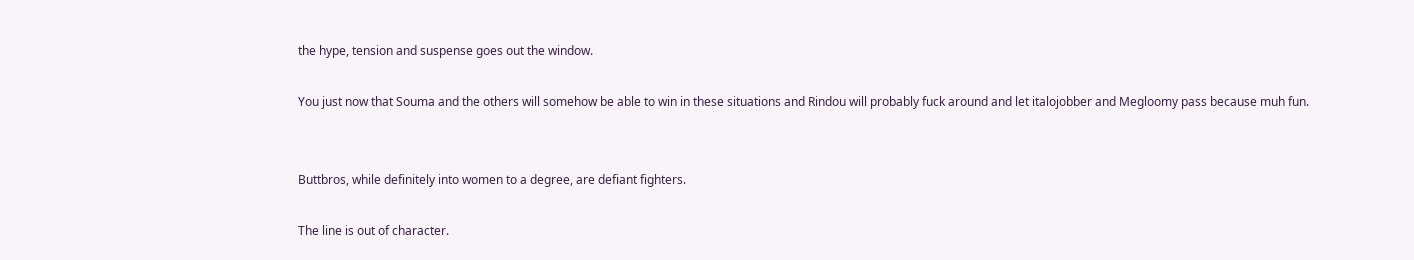the hype, tension and suspense goes out the window.

You just now that Souma and the others will somehow be able to win in these situations and Rindou will probably fuck around and let italojobber and Megloomy pass because muh fun.


Buttbros, while definitely into women to a degree, are defiant fighters.

The line is out of character.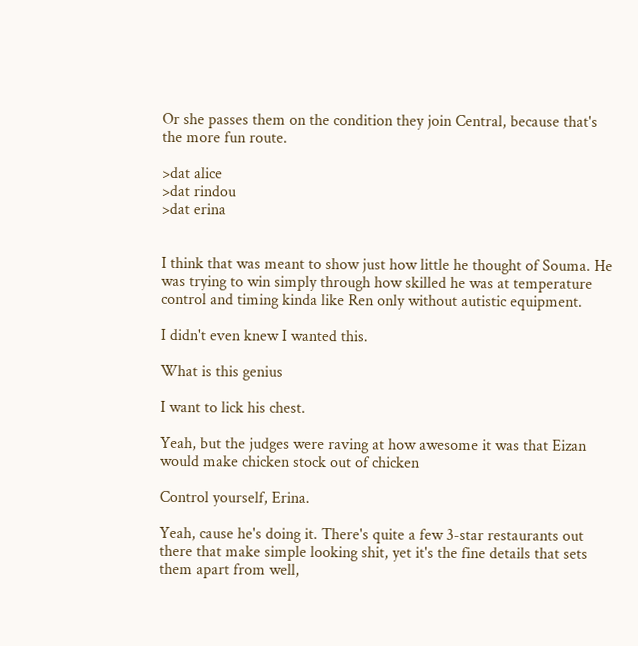Or she passes them on the condition they join Central, because that's the more fun route.

>dat alice
>dat rindou
>dat erina


I think that was meant to show just how little he thought of Souma. He was trying to win simply through how skilled he was at temperature control and timing kinda like Ren only without autistic equipment.

I didn't even knew I wanted this.

What is this genius

I want to lick his chest.

Yeah, but the judges were raving at how awesome it was that Eizan would make chicken stock out of chicken

Control yourself, Erina.

Yeah, cause he's doing it. There's quite a few 3-star restaurants out there that make simple looking shit, yet it's the fine details that sets them apart from well,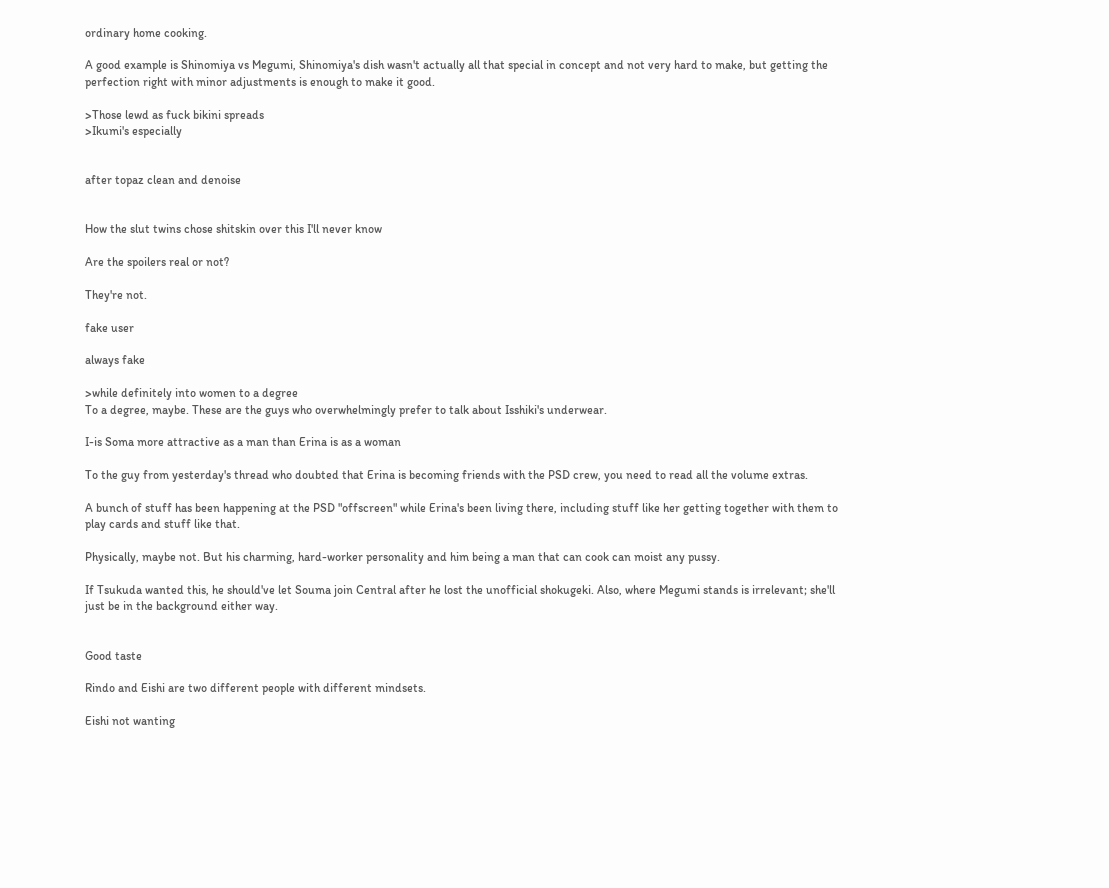ordinary home cooking.

A good example is Shinomiya vs Megumi, Shinomiya's dish wasn't actually all that special in concept and not very hard to make, but getting the perfection right with minor adjustments is enough to make it good.

>Those lewd as fuck bikini spreads
>Ikumi's especially


after topaz clean and denoise


How the slut twins chose shitskin over this I'll never know

Are the spoilers real or not?

They're not.

fake user

always fake

>while definitely into women to a degree
To a degree, maybe. These are the guys who overwhelmingly prefer to talk about Isshiki's underwear.

I-is Soma more attractive as a man than Erina is as a woman

To the guy from yesterday's thread who doubted that Erina is becoming friends with the PSD crew, you need to read all the volume extras.

A bunch of stuff has been happening at the PSD "offscreen" while Erina's been living there, including stuff like her getting together with them to play cards and stuff like that.

Physically, maybe not. But his charming, hard-worker personality and him being a man that can cook can moist any pussy.

If Tsukuda wanted this, he should've let Souma join Central after he lost the unofficial shokugeki. Also, where Megumi stands is irrelevant; she'll just be in the background either way.


Good taste

Rindo and Eishi are two different people with different mindsets.

Eishi not wanting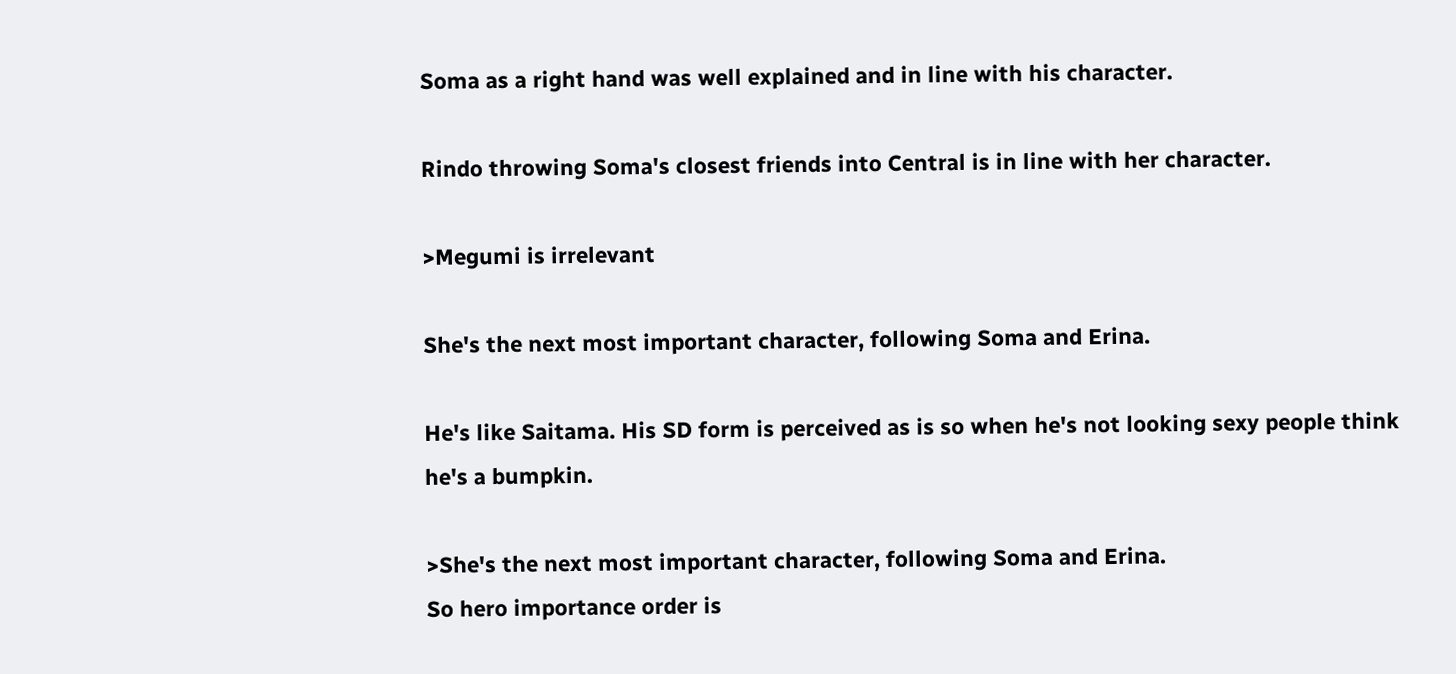Soma as a right hand was well explained and in line with his character.

Rindo throwing Soma's closest friends into Central is in line with her character.

>Megumi is irrelevant

She's the next most important character, following Soma and Erina.

He's like Saitama. His SD form is perceived as is so when he's not looking sexy people think he's a bumpkin.

>She's the next most important character, following Soma and Erina.
So hero importance order is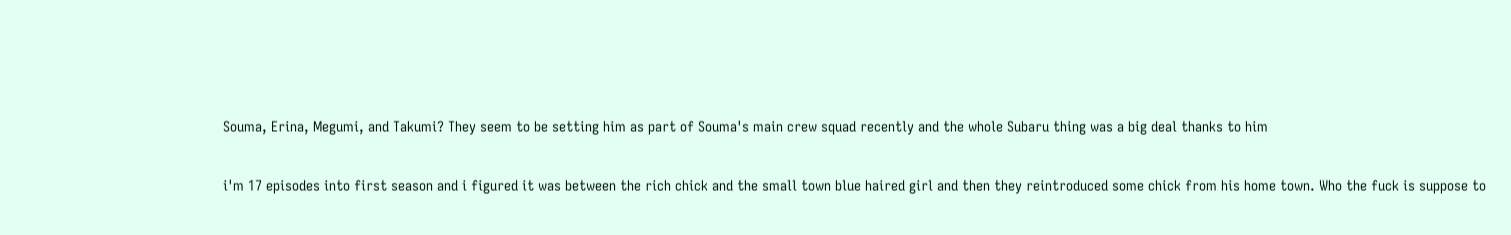Souma, Erina, Megumi, and Takumi? They seem to be setting him as part of Souma's main crew squad recently and the whole Subaru thing was a big deal thanks to him

i'm 17 episodes into first season and i figured it was between the rich chick and the small town blue haired girl and then they reintroduced some chick from his home town. Who the fuck is suppose to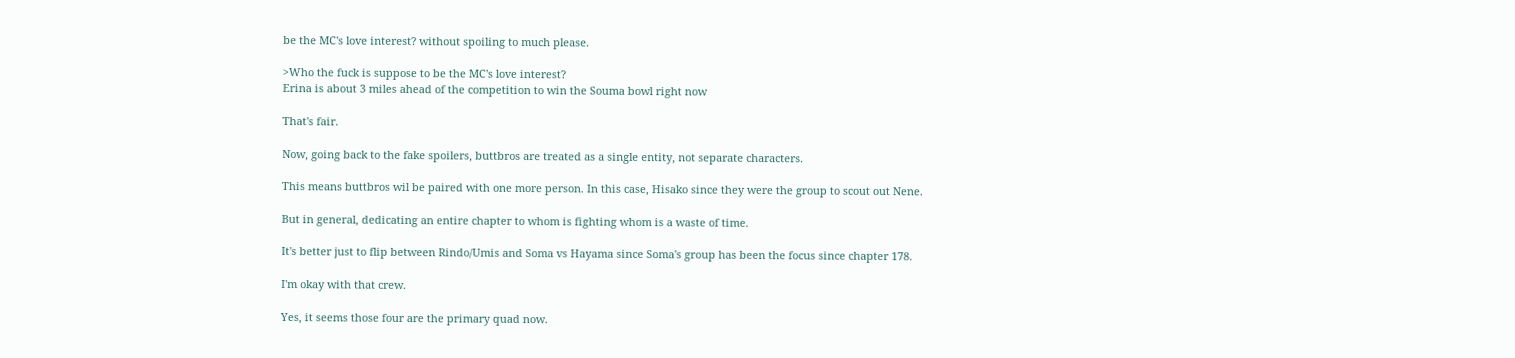be the MC's love interest? without spoiling to much please.

>Who the fuck is suppose to be the MC's love interest?
Erina is about 3 miles ahead of the competition to win the Souma bowl right now

That's fair.

Now, going back to the fake spoilers, buttbros are treated as a single entity, not separate characters.

This means buttbros wil be paired with one more person. In this case, Hisako since they were the group to scout out Nene.

But in general, dedicating an entire chapter to whom is fighting whom is a waste of time.

It's better just to flip between Rindo/Umis and Soma vs Hayama since Soma's group has been the focus since chapter 178.

I'm okay with that crew.

Yes, it seems those four are the primary quad now.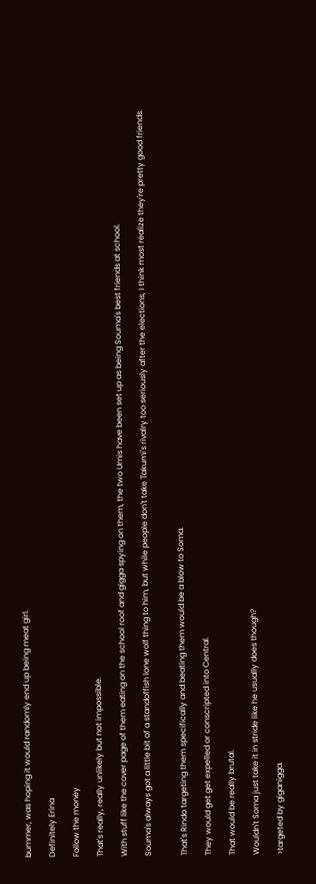bummer, was hoping it would randomly end up being meat girl.

Definitely Erina

Follow the money

That's really, really unlikely but not impossible.

With stuff like the cover page of them eating on the school roof and gigga spying on them, the two Umis have been set up as being Souma's best friends at school.

Souma's always got a little bit of a standoffish lone wolf thing to him, but while people don't take Takumi's rivalry too seriously after the elections, I think most realize they're pretty good friends.


That's Rindo targeting them specifically and beating them would be a blow to Soma.

They would get get expelled or conscripted into Central.

That would be really brutal.

Wouldn't Soma just take it in stride like he usually does though?

>targeted by giganigga.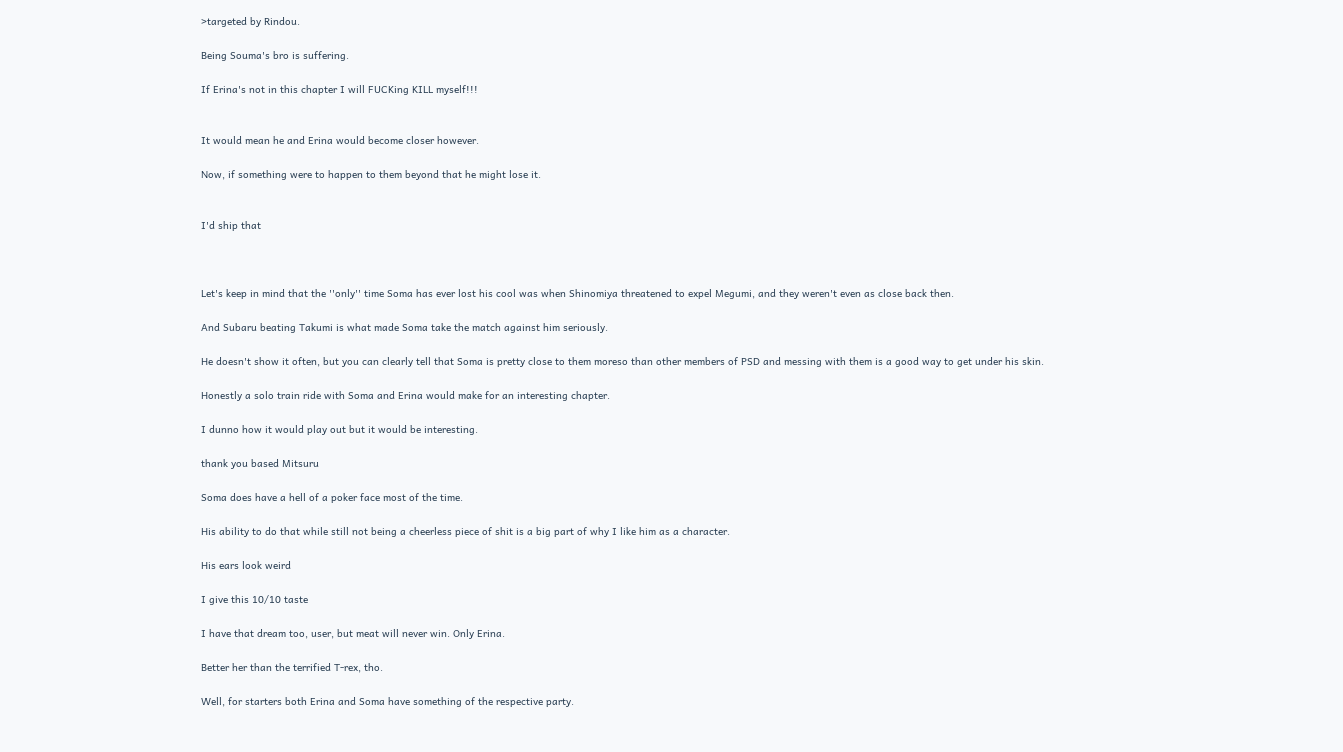>targeted by Rindou.

Being Souma's bro is suffering.

If Erina's not in this chapter I will FUCKing KILL myself!!!


It would mean he and Erina would become closer however.

Now, if something were to happen to them beyond that he might lose it.


I'd ship that



Let's keep in mind that the ''only'' time Soma has ever lost his cool was when Shinomiya threatened to expel Megumi, and they weren't even as close back then.

And Subaru beating Takumi is what made Soma take the match against him seriously.

He doesn't show it often, but you can clearly tell that Soma is pretty close to them moreso than other members of PSD and messing with them is a good way to get under his skin.

Honestly a solo train ride with Soma and Erina would make for an interesting chapter.

I dunno how it would play out but it would be interesting.

thank you based Mitsuru

Soma does have a hell of a poker face most of the time.

His ability to do that while still not being a cheerless piece of shit is a big part of why I like him as a character.

His ears look weird

I give this 10/10 taste

I have that dream too, user, but meat will never win. Only Erina.

Better her than the terrified T-rex, tho.

Well, for starters both Erina and Soma have something of the respective party.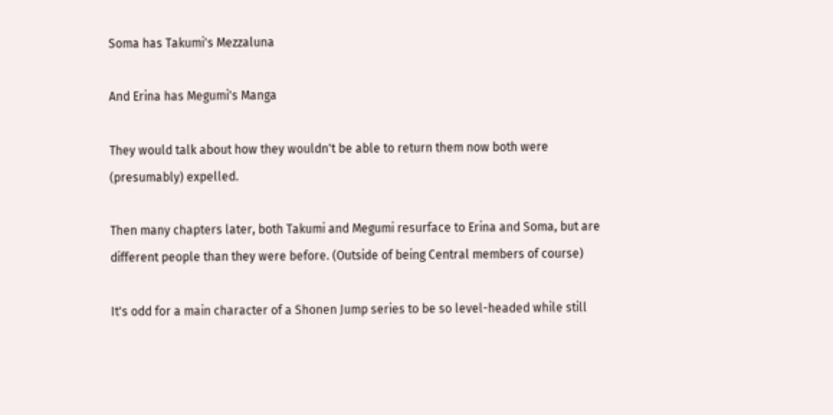Soma has Takumi's Mezzaluna

And Erina has Megumi's Manga

They would talk about how they wouldn't be able to return them now both were (presumably) expelled.

Then many chapters later, both Takumi and Megumi resurface to Erina and Soma, but are different people than they were before. (Outside of being Central members of course)

It's odd for a main character of a Shonen Jump series to be so level-headed while still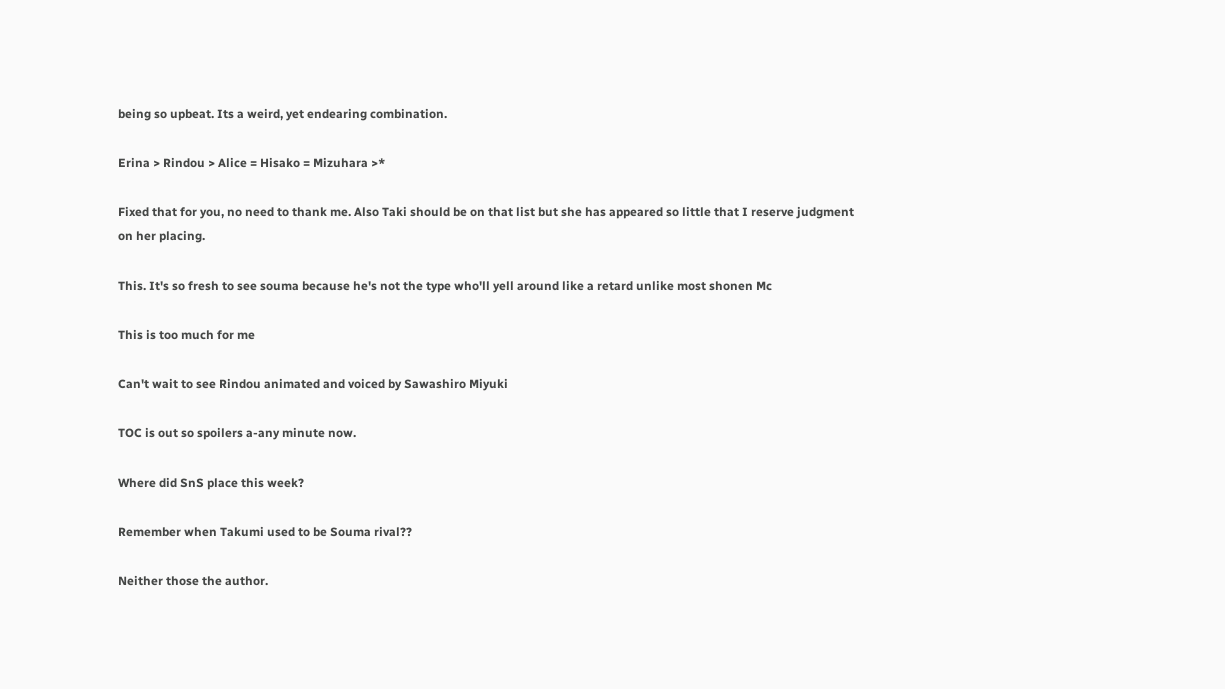being so upbeat. Its a weird, yet endearing combination.

Erina > Rindou > Alice = Hisako = Mizuhara >*

Fixed that for you, no need to thank me. Also Taki should be on that list but she has appeared so little that I reserve judgment on her placing.

This. It's so fresh to see souma because he's not the type who'll yell around like a retard unlike most shonen Mc

This is too much for me

Can't wait to see Rindou animated and voiced by Sawashiro Miyuki

TOC is out so spoilers a-any minute now.

Where did SnS place this week?

Remember when Takumi used to be Souma rival??

Neither those the author.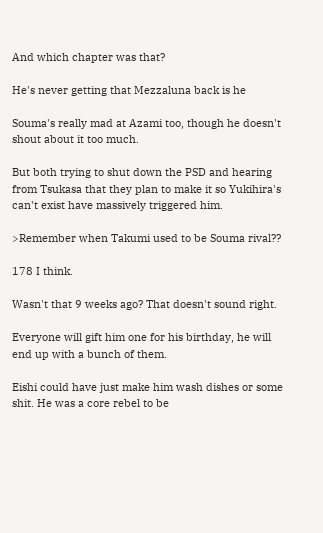And which chapter was that?

He's never getting that Mezzaluna back is he

Souma's really mad at Azami too, though he doesn't shout about it too much.

But both trying to shut down the PSD and hearing from Tsukasa that they plan to make it so Yukihira's can't exist have massively triggered him.

>Remember when Takumi used to be Souma rival??

178 I think.

Wasn't that 9 weeks ago? That doesn't sound right.

Everyone will gift him one for his birthday, he will end up with a bunch of them.

Eishi could have just make him wash dishes or some shit. He was a core rebel to be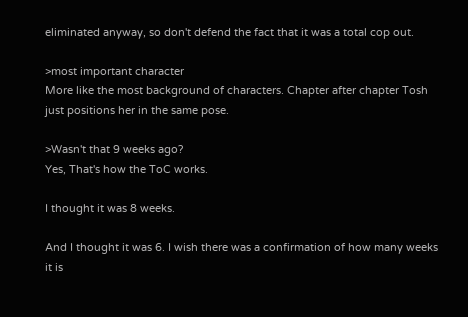eliminated anyway, so don't defend the fact that it was a total cop out.

>most important character
More like the most background of characters. Chapter after chapter Tosh just positions her in the same pose.

>Wasn't that 9 weeks ago?
Yes, That's how the ToC works.

I thought it was 8 weeks.

And I thought it was 6. I wish there was a confirmation of how many weeks it is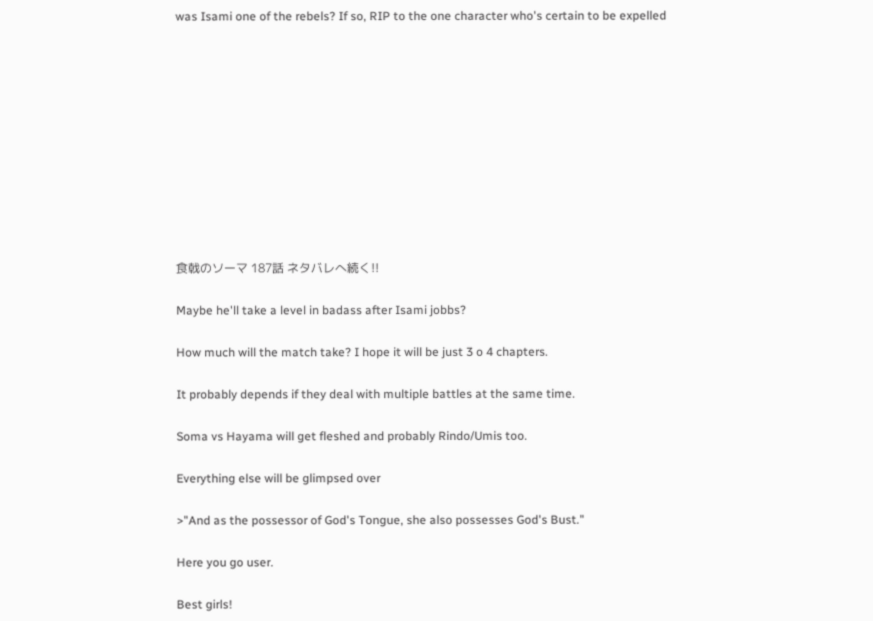was Isami one of the rebels? If so, RIP to the one character who's certain to be expelled











食戟のソーマ 187話 ネタバレへ続く!!

Maybe he'll take a level in badass after Isami jobbs?

How much will the match take? I hope it will be just 3 o 4 chapters.

It probably depends if they deal with multiple battles at the same time.

Soma vs Hayama will get fleshed and probably Rindo/Umis too.

Everything else will be glimpsed over

>"And as the possessor of God's Tongue, she also possesses God's Bust."

Here you go user.

Best girls!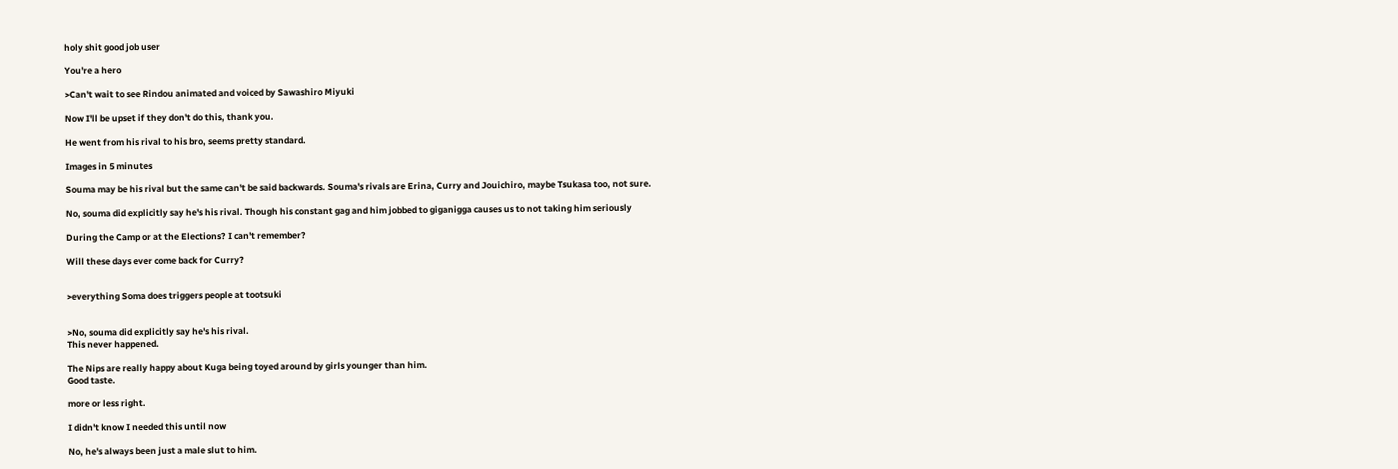holy shit good job user

You're a hero

>Can't wait to see Rindou animated and voiced by Sawashiro Miyuki

Now I'll be upset if they don't do this, thank you.

He went from his rival to his bro, seems pretty standard.

Images in 5 minutes

Souma may be his rival but the same can't be said backwards. Souma's rivals are Erina, Curry and Jouichiro, maybe Tsukasa too, not sure.

No, souma did explicitly say he's his rival. Though his constant gag and him jobbed to giganigga causes us to not taking him seriously

During the Camp or at the Elections? I can't remember?

Will these days ever come back for Curry?


>everything Soma does triggers people at tootsuki


>No, souma did explicitly say he's his rival.
This never happened.

The Nips are really happy about Kuga being toyed around by girls younger than him.
Good taste.

more or less right.

I didn't know I needed this until now

No, he's always been just a male slut to him.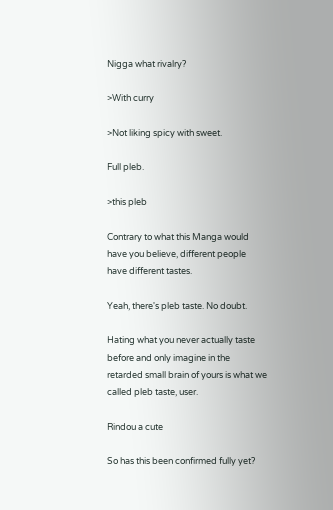Nigga what rivalry?

>With curry

>Not liking spicy with sweet.

Full pleb.

>this pleb

Contrary to what this Manga would have you believe, different people have different tastes.

Yeah, there's pleb taste. No doubt.

Hating what you never actually taste before and only imagine in the retarded small brain of yours is what we called pleb taste, user.

Rindou a cute

So has this been confirmed fully yet?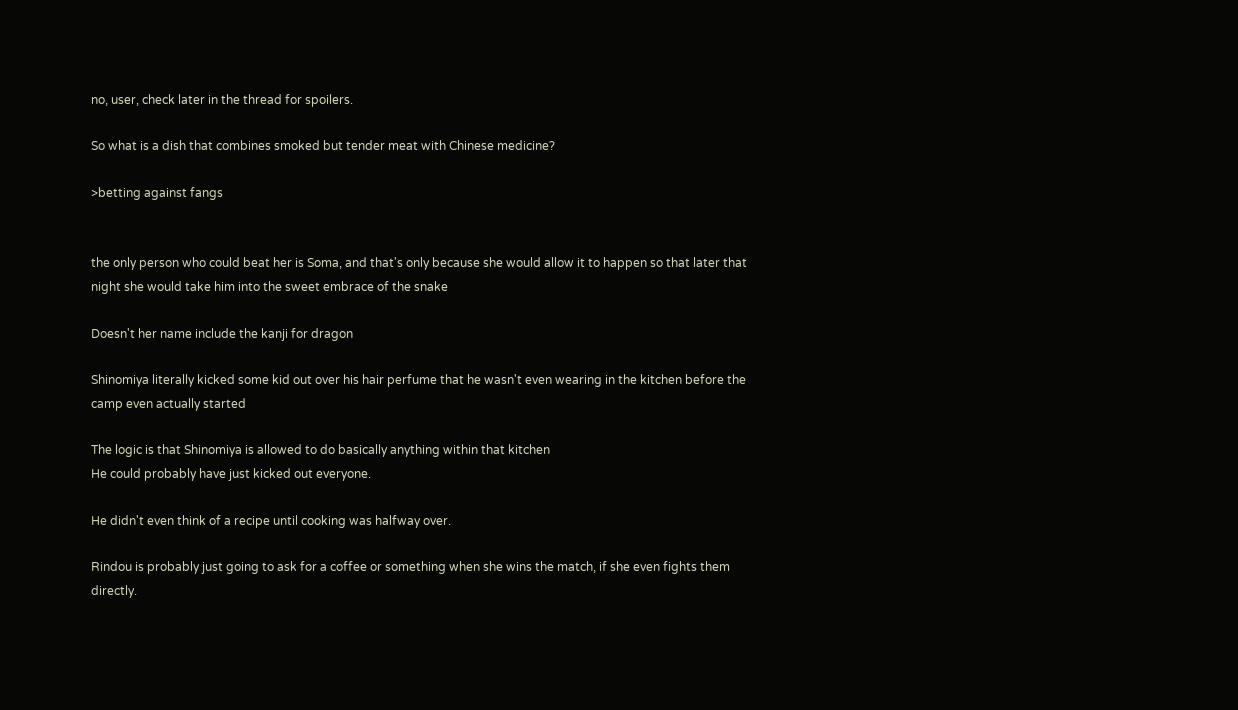no, user, check later in the thread for spoilers.

So what is a dish that combines smoked but tender meat with Chinese medicine?

>betting against fangs


the only person who could beat her is Soma, and that's only because she would allow it to happen so that later that night she would take him into the sweet embrace of the snake

Doesn't her name include the kanji for dragon

Shinomiya literally kicked some kid out over his hair perfume that he wasn't even wearing in the kitchen before the camp even actually started

The logic is that Shinomiya is allowed to do basically anything within that kitchen
He could probably have just kicked out everyone.

He didn't even think of a recipe until cooking was halfway over.

Rindou is probably just going to ask for a coffee or something when she wins the match, if she even fights them directly.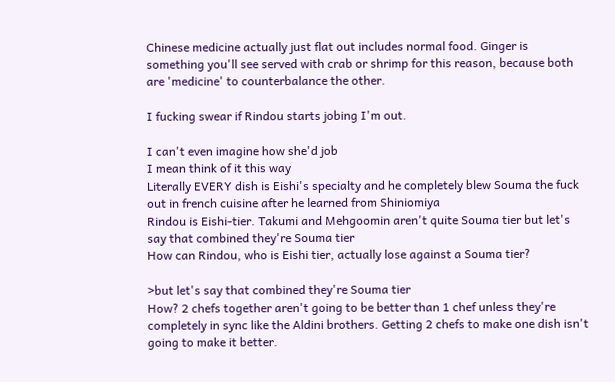Chinese medicine actually just flat out includes normal food. Ginger is something you'll see served with crab or shrimp for this reason, because both are 'medicine' to counterbalance the other.

I fucking swear if Rindou starts jobing I'm out.

I can't even imagine how she'd job
I mean think of it this way
Literally EVERY dish is Eishi's specialty and he completely blew Souma the fuck out in french cuisine after he learned from Shiniomiya
Rindou is Eishi-tier. Takumi and Mehgoomin aren't quite Souma tier but let's say that combined they're Souma tier
How can Rindou, who is Eishi tier, actually lose against a Souma tier?

>but let's say that combined they're Souma tier
How? 2 chefs together aren't going to be better than 1 chef unless they're completely in sync like the Aldini brothers. Getting 2 chefs to make one dish isn't going to make it better.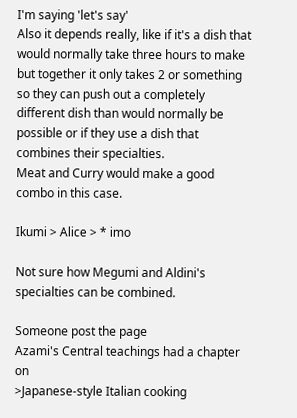I'm saying 'let's say'
Also it depends really, like if it's a dish that would normally take three hours to make but together it only takes 2 or something so they can push out a completely different dish than would normally be possible or if they use a dish that combines their specialties.
Meat and Curry would make a good combo in this case.

Ikumi > Alice > * imo

Not sure how Megumi and Aldini's specialties can be combined.

Someone post the page
Azami's Central teachings had a chapter on
>Japanese-style Italian cooking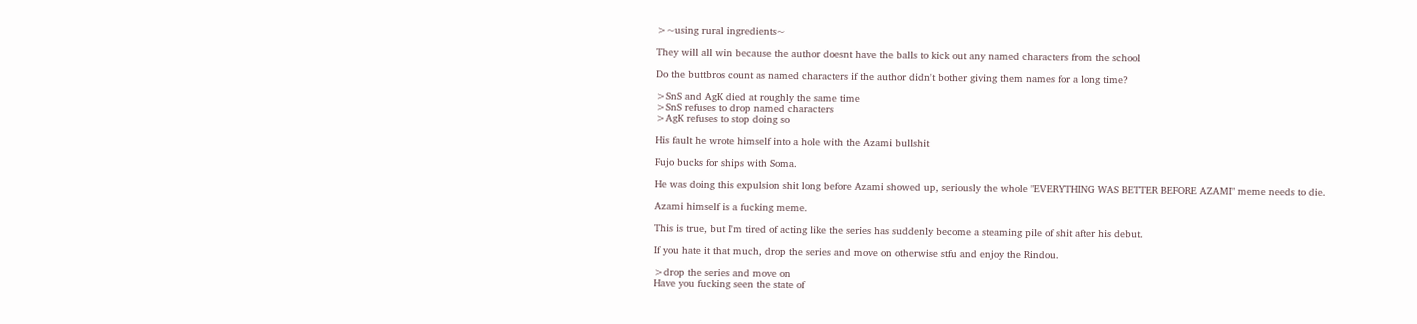>~using rural ingredients~

They will all win because the author doesnt have the balls to kick out any named characters from the school

Do the buttbros count as named characters if the author didn't bother giving them names for a long time?

>SnS and AgK died at roughly the same time
>SnS refuses to drop named characters
>AgK refuses to stop doing so

His fault he wrote himself into a hole with the Azami bullshit

Fujo bucks for ships with Soma.

He was doing this expulsion shit long before Azami showed up, seriously the whole "EVERYTHING WAS BETTER BEFORE AZAMI" meme needs to die.

Azami himself is a fucking meme.

This is true, but I'm tired of acting like the series has suddenly become a steaming pile of shit after his debut.

If you hate it that much, drop the series and move on otherwise stfu and enjoy the Rindou.

>drop the series and move on
Have you fucking seen the state of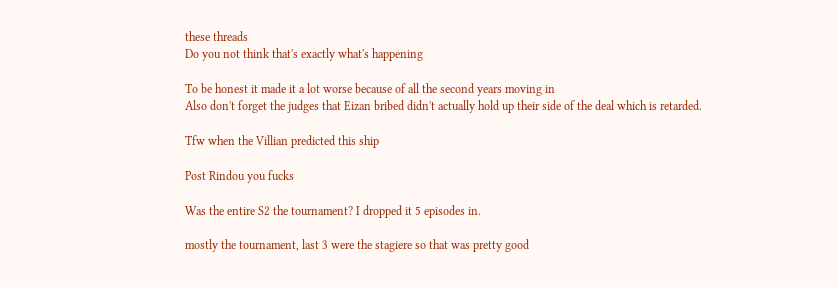these threads
Do you not think that's exactly what's happening

To be honest it made it a lot worse because of all the second years moving in
Also don't forget the judges that Eizan bribed didn't actually hold up their side of the deal which is retarded.

Tfw when the Villian predicted this ship

Post Rindou you fucks

Was the entire S2 the tournament? I dropped it 5 episodes in.

mostly the tournament, last 3 were the stagiere so that was pretty good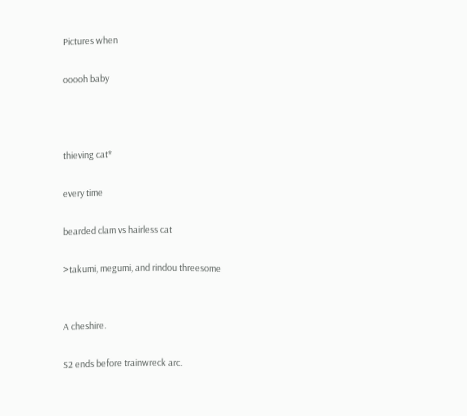Pictures when

ooooh baby



thieving cat*

every time

bearded clam vs hairless cat

>takumi, megumi, and rindou threesome


A cheshire.

S2 ends before trainwreck arc.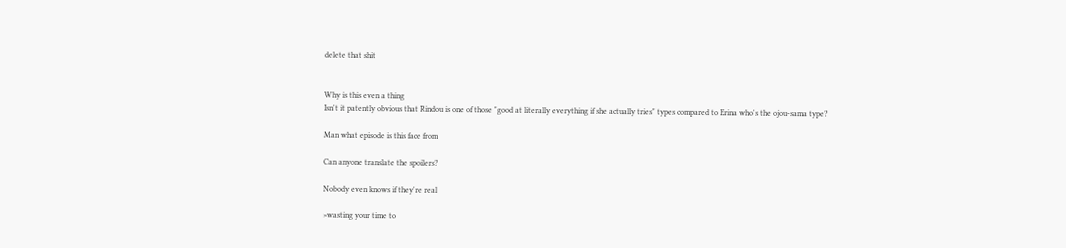delete that shit


Why is this even a thing
Isn't it patently obvious that Rindou is one of those "good at literally everything if she actually tries" types compared to Erina who's the ojou-sama type?

Man what episode is this face from

Can anyone translate the spoilers?

Nobody even knows if they're real

>wasting your time to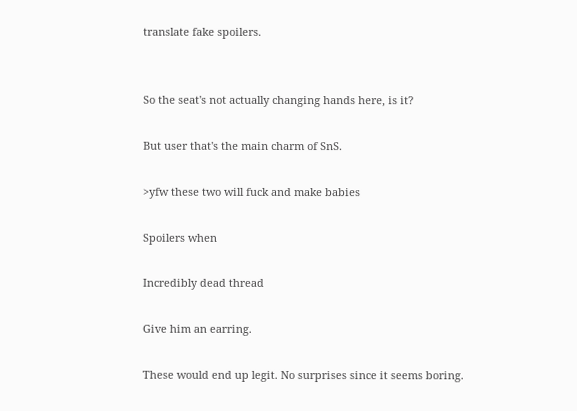translate fake spoilers.


So the seat's not actually changing hands here, is it?

But user that's the main charm of SnS.

>yfw these two will fuck and make babies

Spoilers when

Incredibly dead thread

Give him an earring.

These would end up legit. No surprises since it seems boring.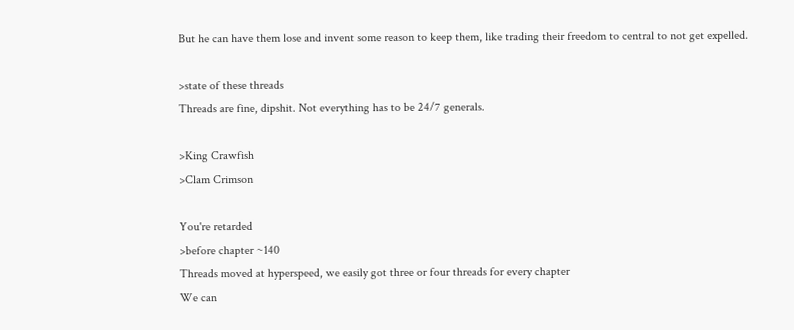But he can have them lose and invent some reason to keep them, like trading their freedom to central to not get expelled.

>state of these threads
Threads are fine, dipshit. Not everything has to be 24/7 generals.

>King Crawfish
>Clam Crimson

You're retarded
>before chapter ~140
Threads moved at hyperspeed, we easily got three or four threads for every chapter
We can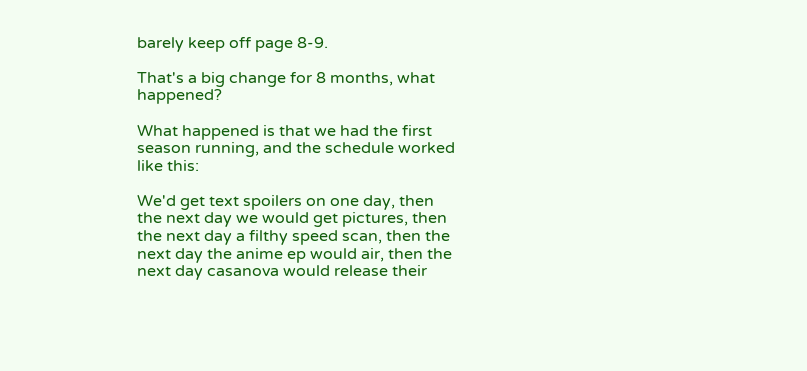barely keep off page 8-9.

That's a big change for 8 months, what happened?

What happened is that we had the first season running, and the schedule worked like this:

We'd get text spoilers on one day, then the next day we would get pictures, then the next day a filthy speed scan, then the next day the anime ep would air, then the next day casanova would release their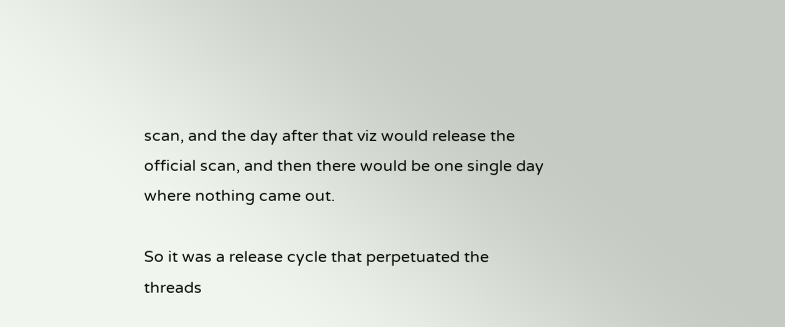scan, and the day after that viz would release the official scan, and then there would be one single day where nothing came out.

So it was a release cycle that perpetuated the threads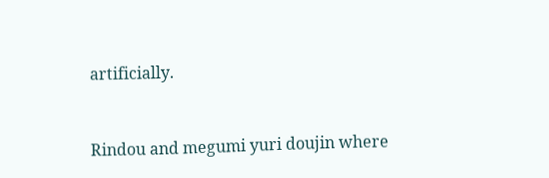artificially.


Rindou and megumi yuri doujin where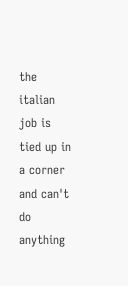the italian job is tied up in a corner and can't do anything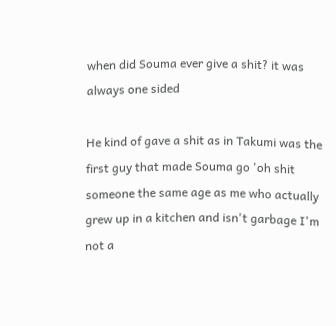when did Souma ever give a shit? it was always one sided

He kind of gave a shit as in Takumi was the first guy that made Souma go 'oh shit someone the same age as me who actually grew up in a kitchen and isn't garbage I'm not a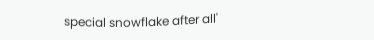special snowflake after all'